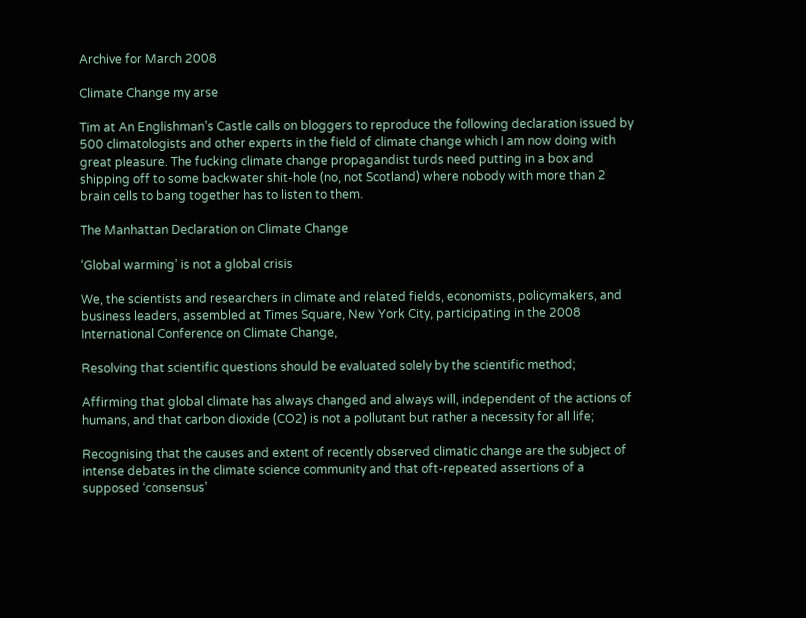Archive for March 2008

Climate Change my arse

Tim at An Englishman’s Castle calls on bloggers to reproduce the following declaration issued by 500 climatologists and other experts in the field of climate change which I am now doing with great pleasure. The fucking climate change propagandist turds need putting in a box and shipping off to some backwater shit-hole (no, not Scotland) where nobody with more than 2 brain cells to bang together has to listen to them.

The Manhattan Declaration on Climate Change

‘Global warming’ is not a global crisis

We, the scientists and researchers in climate and related fields, economists, policymakers, and business leaders, assembled at Times Square, New York City, participating in the 2008 International Conference on Climate Change,

Resolving that scientific questions should be evaluated solely by the scientific method;

Affirming that global climate has always changed and always will, independent of the actions of humans, and that carbon dioxide (CO2) is not a pollutant but rather a necessity for all life;

Recognising that the causes and extent of recently observed climatic change are the subject of intense debates in the climate science community and that oft-repeated assertions of a supposed ‘consensus’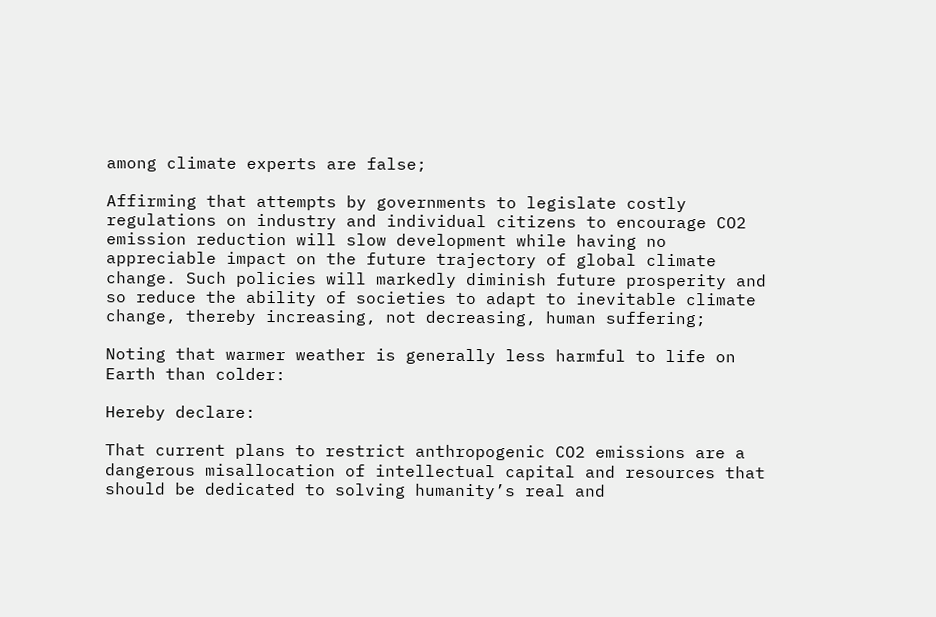among climate experts are false;

Affirming that attempts by governments to legislate costly regulations on industry and individual citizens to encourage CO2 emission reduction will slow development while having no appreciable impact on the future trajectory of global climate change. Such policies will markedly diminish future prosperity and so reduce the ability of societies to adapt to inevitable climate change, thereby increasing, not decreasing, human suffering;

Noting that warmer weather is generally less harmful to life on Earth than colder:

Hereby declare:

That current plans to restrict anthropogenic CO2 emissions are a dangerous misallocation of intellectual capital and resources that should be dedicated to solving humanity’s real and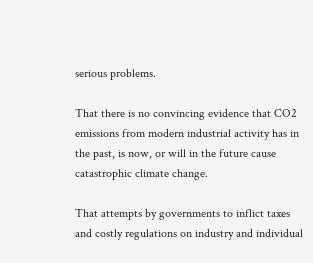serious problems.

That there is no convincing evidence that CO2 emissions from modern industrial activity has in the past, is now, or will in the future cause catastrophic climate change.

That attempts by governments to inflict taxes and costly regulations on industry and individual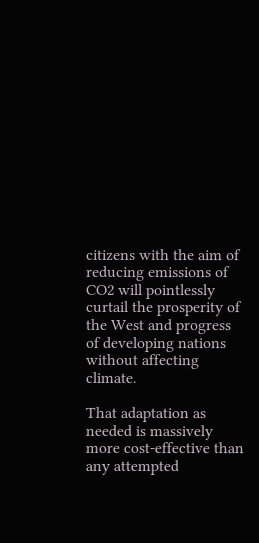citizens with the aim of reducing emissions of CO2 will pointlessly curtail the prosperity of the West and progress of developing nations without affecting climate.

That adaptation as needed is massively more cost-effective than any attempted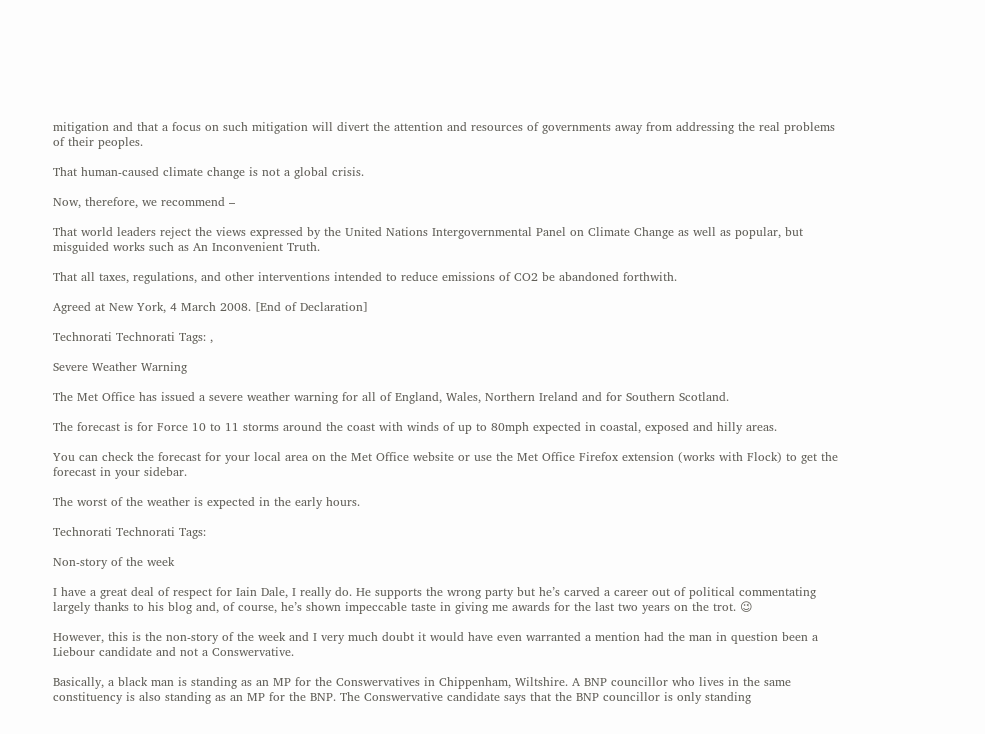mitigation and that a focus on such mitigation will divert the attention and resources of governments away from addressing the real problems of their peoples.

That human-caused climate change is not a global crisis.

Now, therefore, we recommend –

That world leaders reject the views expressed by the United Nations Intergovernmental Panel on Climate Change as well as popular, but misguided works such as An Inconvenient Truth.

That all taxes, regulations, and other interventions intended to reduce emissions of CO2 be abandoned forthwith.

Agreed at New York, 4 March 2008. [End of Declaration]

Technorati Technorati Tags: ,

Severe Weather Warning

The Met Office has issued a severe weather warning for all of England, Wales, Northern Ireland and for Southern Scotland.

The forecast is for Force 10 to 11 storms around the coast with winds of up to 80mph expected in coastal, exposed and hilly areas.

You can check the forecast for your local area on the Met Office website or use the Met Office Firefox extension (works with Flock) to get the forecast in your sidebar.

The worst of the weather is expected in the early hours.

Technorati Technorati Tags:

Non-story of the week

I have a great deal of respect for Iain Dale, I really do. He supports the wrong party but he’s carved a career out of political commentating largely thanks to his blog and, of course, he’s shown impeccable taste in giving me awards for the last two years on the trot. 😉

However, this is the non-story of the week and I very much doubt it would have even warranted a mention had the man in question been a Liebour candidate and not a Conswervative.

Basically, a black man is standing as an MP for the Conswervatives in Chippenham, Wiltshire. A BNP councillor who lives in the same constituency is also standing as an MP for the BNP. The Conswervative candidate says that the BNP councillor is only standing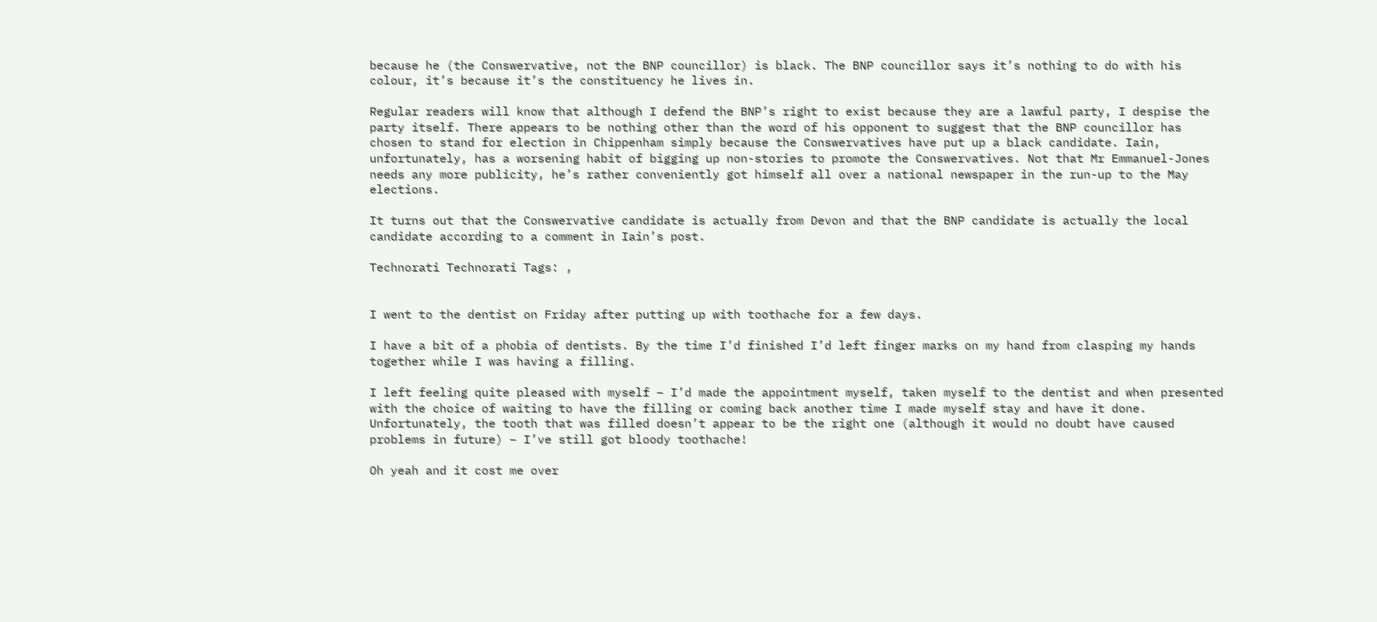because he (the Conswervative, not the BNP councillor) is black. The BNP councillor says it’s nothing to do with his colour, it’s because it’s the constituency he lives in.

Regular readers will know that although I defend the BNP’s right to exist because they are a lawful party, I despise the party itself. There appears to be nothing other than the word of his opponent to suggest that the BNP councillor has chosen to stand for election in Chippenham simply because the Conswervatives have put up a black candidate. Iain, unfortunately, has a worsening habit of bigging up non-stories to promote the Conswervatives. Not that Mr Emmanuel-Jones needs any more publicity, he’s rather conveniently got himself all over a national newspaper in the run-up to the May elections.

It turns out that the Conswervative candidate is actually from Devon and that the BNP candidate is actually the local candidate according to a comment in Iain’s post.

Technorati Technorati Tags: ,


I went to the dentist on Friday after putting up with toothache for a few days.

I have a bit of a phobia of dentists. By the time I’d finished I’d left finger marks on my hand from clasping my hands together while I was having a filling.

I left feeling quite pleased with myself – I’d made the appointment myself, taken myself to the dentist and when presented with the choice of waiting to have the filling or coming back another time I made myself stay and have it done. Unfortunately, the tooth that was filled doesn’t appear to be the right one (although it would no doubt have caused problems in future) – I’ve still got bloody toothache!

Oh yeah and it cost me over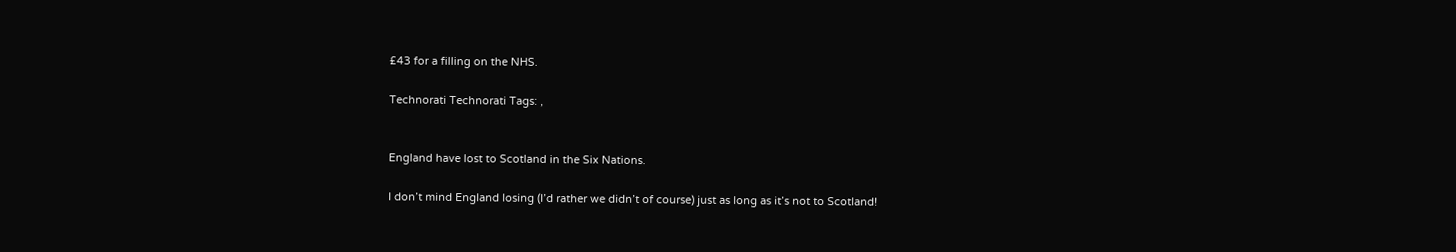£43 for a filling on the NHS.

Technorati Technorati Tags: ,


England have lost to Scotland in the Six Nations.

I don’t mind England losing (I’d rather we didn’t of course) just as long as it’s not to Scotland!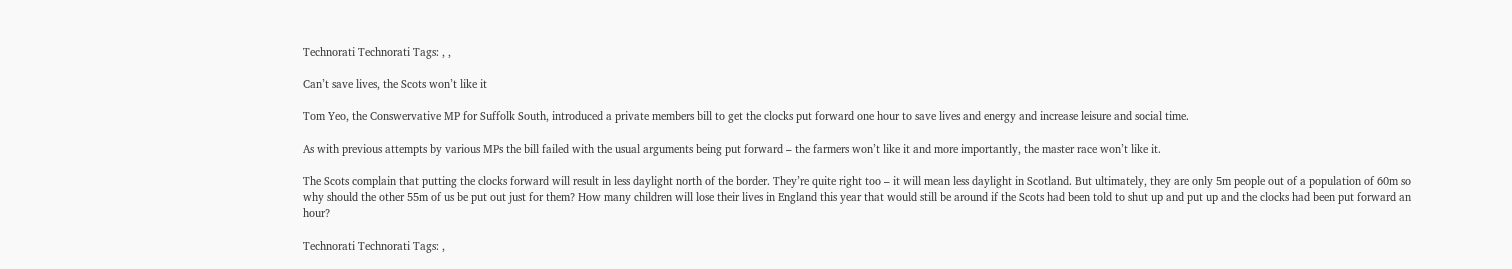Technorati Technorati Tags: , ,

Can’t save lives, the Scots won’t like it

Tom Yeo, the Conswervative MP for Suffolk South, introduced a private members bill to get the clocks put forward one hour to save lives and energy and increase leisure and social time.

As with previous attempts by various MPs the bill failed with the usual arguments being put forward – the farmers won’t like it and more importantly, the master race won’t like it.

The Scots complain that putting the clocks forward will result in less daylight north of the border. They’re quite right too – it will mean less daylight in Scotland. But ultimately, they are only 5m people out of a population of 60m so why should the other 55m of us be put out just for them? How many children will lose their lives in England this year that would still be around if the Scots had been told to shut up and put up and the clocks had been put forward an hour?

Technorati Technorati Tags: ,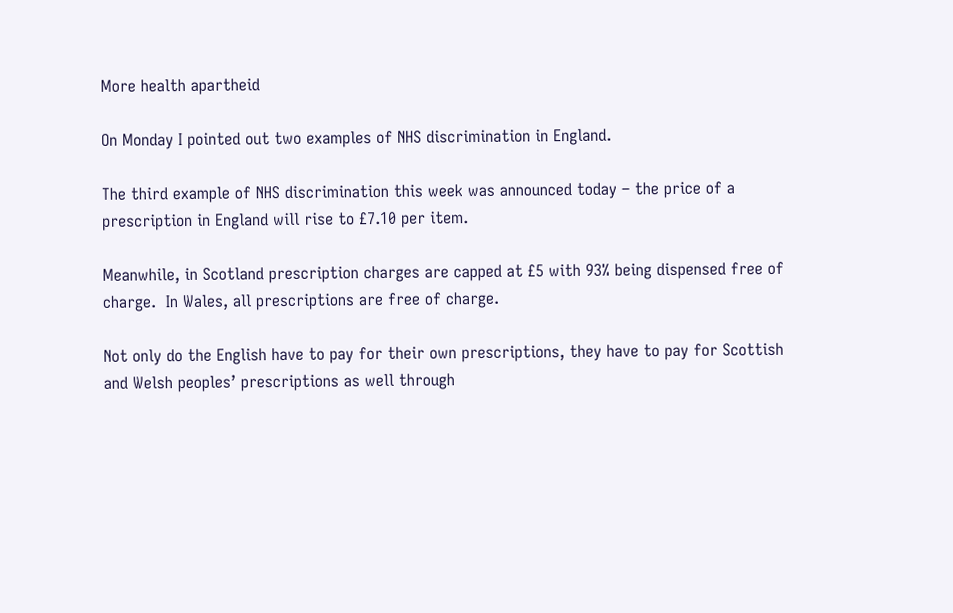More health apartheid

On Monday I pointed out two examples of NHS discrimination in England.

The third example of NHS discrimination this week was announced today – the price of a prescription in England will rise to £7.10 per item.

Meanwhile, in Scotland prescription charges are capped at £5 with 93% being dispensed free of charge.  In Wales, all prescriptions are free of charge.

Not only do the English have to pay for their own prescriptions, they have to pay for Scottish and Welsh peoples’ prescriptions as well through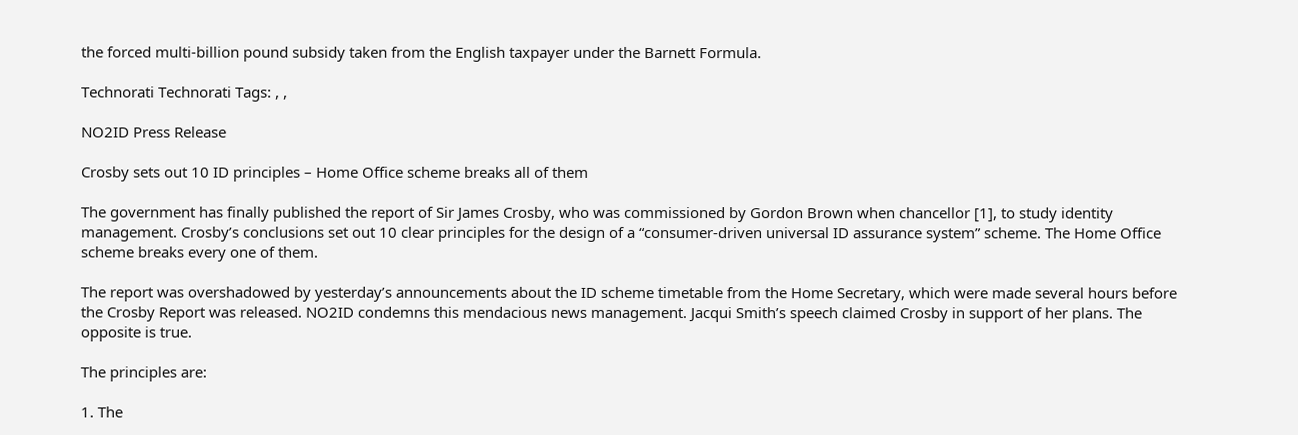the forced multi-billion pound subsidy taken from the English taxpayer under the Barnett Formula.

Technorati Technorati Tags: , ,

NO2ID Press Release

Crosby sets out 10 ID principles – Home Office scheme breaks all of them

The government has finally published the report of Sir James Crosby, who was commissioned by Gordon Brown when chancellor [1], to study identity management. Crosby’s conclusions set out 10 clear principles for the design of a “consumer-driven universal ID assurance system” scheme. The Home Office scheme breaks every one of them.

The report was overshadowed by yesterday’s announcements about the ID scheme timetable from the Home Secretary, which were made several hours before the Crosby Report was released. NO2ID condemns this mendacious news management. Jacqui Smith’s speech claimed Crosby in support of her plans. The opposite is true.

The principles are:

1. The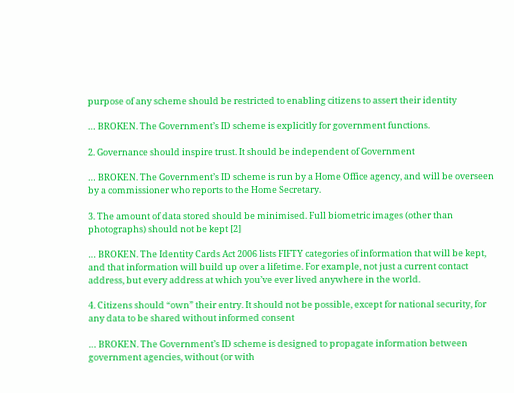purpose of any scheme should be restricted to enabling citizens to assert their identity

… BROKEN. The Government’s ID scheme is explicitly for government functions.

2. Governance should inspire trust. It should be independent of Government

… BROKEN. The Government’s ID scheme is run by a Home Office agency, and will be overseen by a commissioner who reports to the Home Secretary.

3. The amount of data stored should be minimised. Full biometric images (other than photographs) should not be kept [2]

… BROKEN. The Identity Cards Act 2006 lists FIFTY categories of information that will be kept, and that information will build up over a lifetime. For example, not just a current contact address, but every address at which you’ve ever lived anywhere in the world.

4. Citizens should “own” their entry. It should not be possible, except for national security, for any data to be shared without informed consent

… BROKEN. The Government’s ID scheme is designed to propagate information between government agencies, without (or with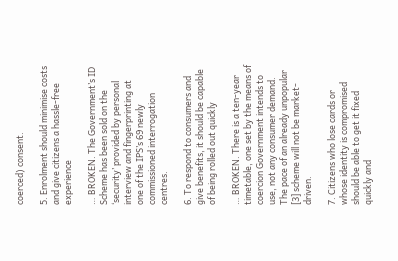coerced) consent.

5. Enrolment should minimise costs and give citizens a hassle-free experience

… BROKEN. The Government’s ID Scheme has been sold on the ‘security’ provided by personal interview and fingerprinting at one of the IPS’s 69 newly commissioned interrogation centres.

6. To respond to consumers and give benefits, it should be capable of being rolled out quickly

… BROKEN. There is a ten-year timetable, one set by the means of coercion Government intends to use, not any consumer demand. The pace of an already unpopular [3] scheme will not be market-driven.

7. Citizens who lose cards or whose identity is compromised should be able to get it fixed quickly and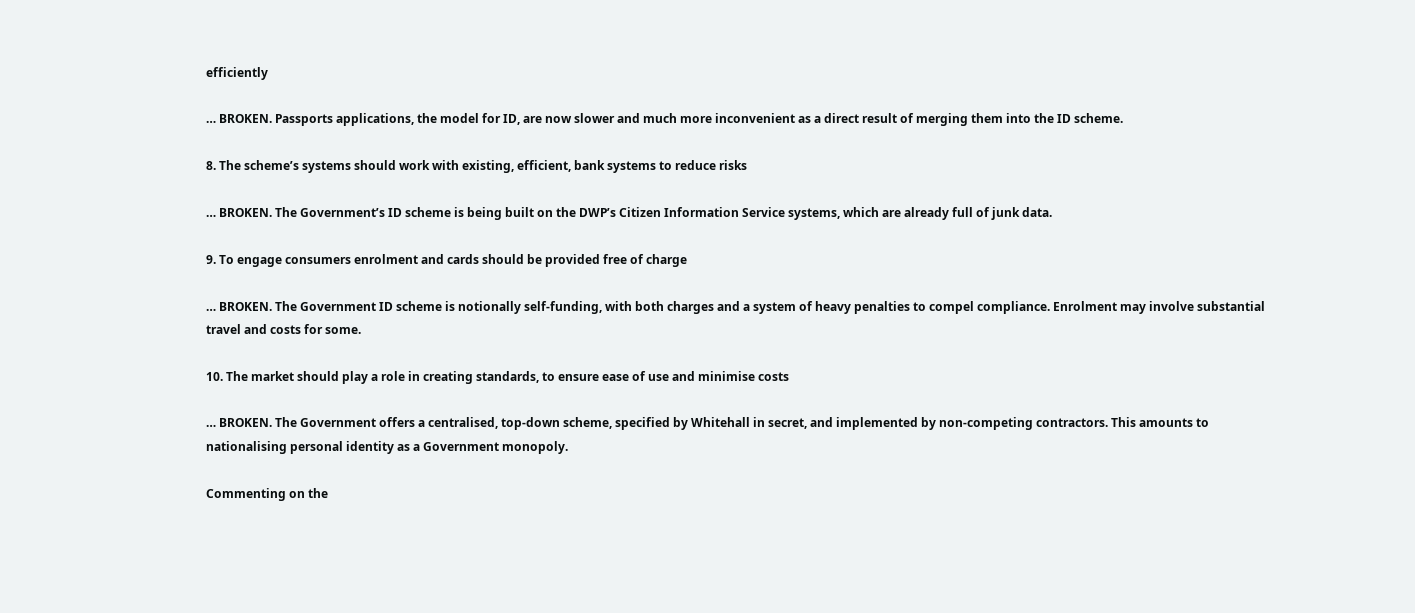efficiently

… BROKEN. Passports applications, the model for ID, are now slower and much more inconvenient as a direct result of merging them into the ID scheme.

8. The scheme’s systems should work with existing, efficient, bank systems to reduce risks

… BROKEN. The Government’s ID scheme is being built on the DWP’s Citizen Information Service systems, which are already full of junk data.

9. To engage consumers enrolment and cards should be provided free of charge

… BROKEN. The Government ID scheme is notionally self-funding, with both charges and a system of heavy penalties to compel compliance. Enrolment may involve substantial travel and costs for some.

10. The market should play a role in creating standards, to ensure ease of use and minimise costs

… BROKEN. The Government offers a centralised, top-down scheme, specified by Whitehall in secret, and implemented by non-competing contractors. This amounts to nationalising personal identity as a Government monopoly.

Commenting on the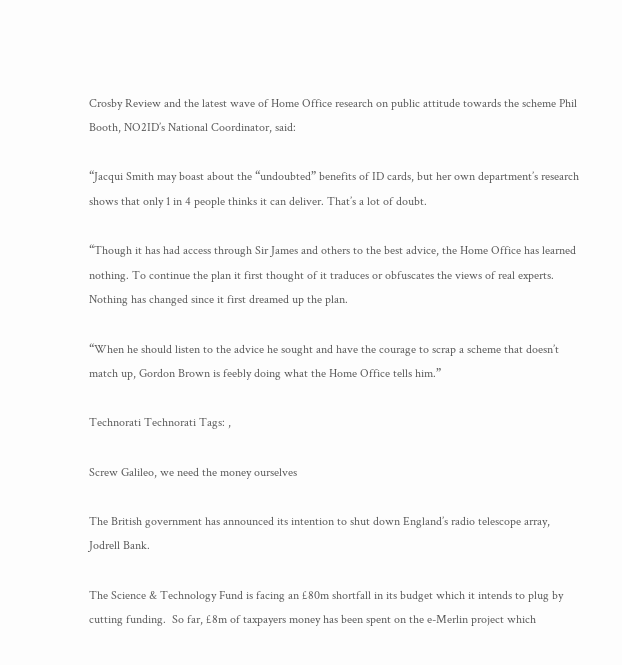Crosby Review and the latest wave of Home Office research on public attitude towards the scheme Phil Booth, NO2ID’s National Coordinator, said:

“Jacqui Smith may boast about the “undoubted” benefits of ID cards, but her own department’s research shows that only 1 in 4 people thinks it can deliver. That’s a lot of doubt.

“Though it has had access through Sir James and others to the best advice, the Home Office has learned nothing. To continue the plan it first thought of it traduces or obfuscates the views of real experts. Nothing has changed since it first dreamed up the plan.

“When he should listen to the advice he sought and have the courage to scrap a scheme that doesn’t match up, Gordon Brown is feebly doing what the Home Office tells him.”

Technorati Technorati Tags: ,

Screw Galileo, we need the money ourselves

The British government has announced its intention to shut down England’s radio telescope array, Jodrell Bank.

The Science & Technology Fund is facing an £80m shortfall in its budget which it intends to plug by cutting funding.  So far, £8m of taxpayers money has been spent on the e-Merlin project which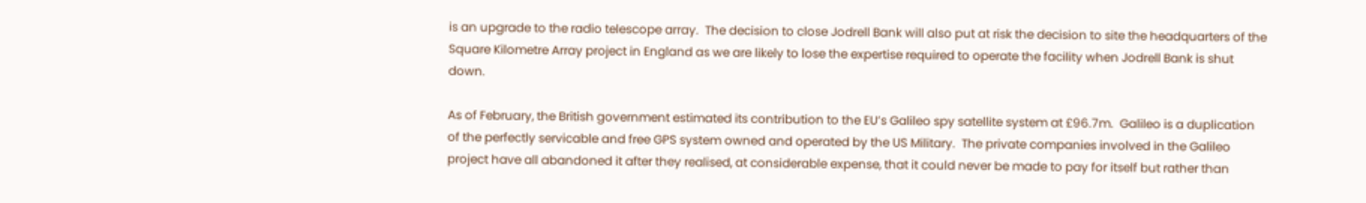is an upgrade to the radio telescope array.  The decision to close Jodrell Bank will also put at risk the decision to site the headquarters of the Square Kilometre Array project in England as we are likely to lose the expertise required to operate the facility when Jodrell Bank is shut down.

As of February, the British government estimated its contribution to the EU’s Galileo spy satellite system at £96.7m.  Galileo is a duplication of the perfectly servicable and free GPS system owned and operated by the US Military.  The private companies involved in the Galileo project have all abandoned it after they realised, at considerable expense, that it could never be made to pay for itself but rather than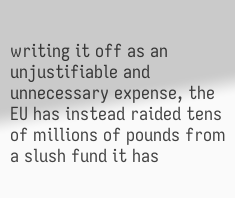writing it off as an unjustifiable and unnecessary expense, the EU has instead raided tens of millions of pounds from a slush fund it has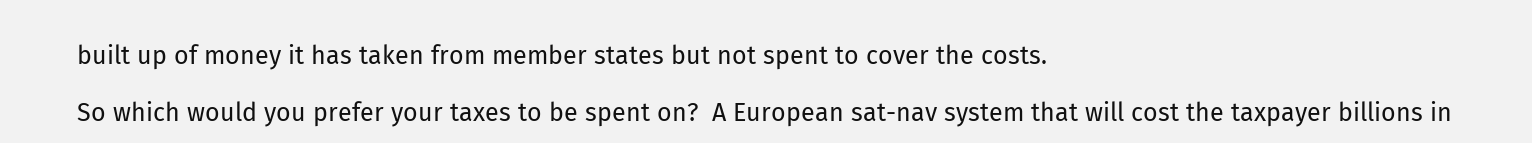built up of money it has taken from member states but not spent to cover the costs.

So which would you prefer your taxes to be spent on?  A European sat-nav system that will cost the taxpayer billions in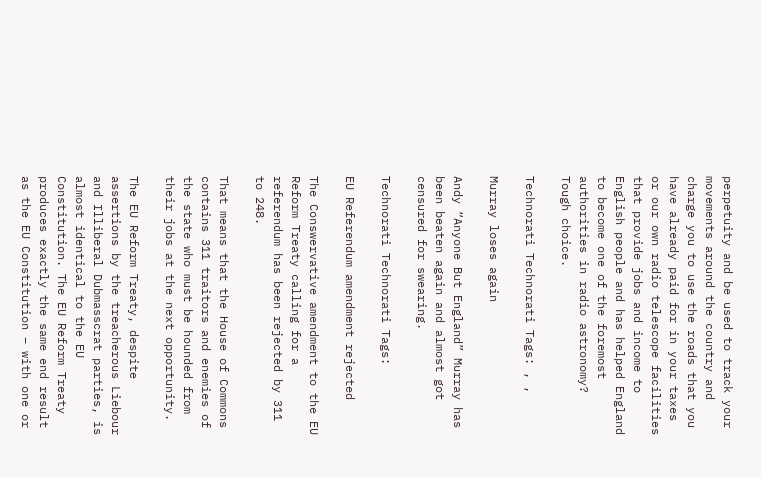perpetuity and be used to track your movements around the country and charge you to use the roads that you have already paid for in your taxes or our own radio telescope facilities that provide jobs and income to English people and has helped England to become one of the foremost authorities in radio astronomy?  Tough choice.

Technorati Technorati Tags: , ,

Murray loses again

Andy “Anyone But England” Murray has been beaten again and almost got censured for swearing.

Technorati Technorati Tags:

EU Referendum amendment rejected

The Conswervative amendment to the EU Reform Treaty calling for a referendum has been rejected by 311 to 248.

That means that the House of Commons contains 311 traitors and enemies of the state who must be hounded from their jobs at the next opportunity.

The EU Reform Treaty, despite assertions by the treacherous Liebour and Illiberal Dubmasscrat parties, is almost identical to the EU Constitution. The EU Reform Treaty produces exactly the same end result as the EU Constitution – with one or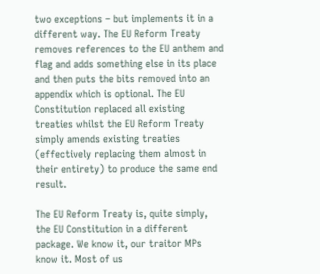two exceptions – but implements it in a different way. The EU Reform Treaty removes references to the EU anthem and flag and adds something else in its place and then puts the bits removed into an appendix which is optional. The EU Constitution replaced all existing treaties whilst the EU Reform Treaty simply amends existing treaties (effectively replacing them almost in their entirety) to produce the same end result.

The EU Reform Treaty is, quite simply, the EU Constitution in a different package. We know it, our traitor MPs know it. Most of us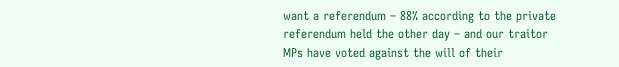want a referendum – 88% according to the private referendum held the other day – and our traitor MPs have voted against the will of their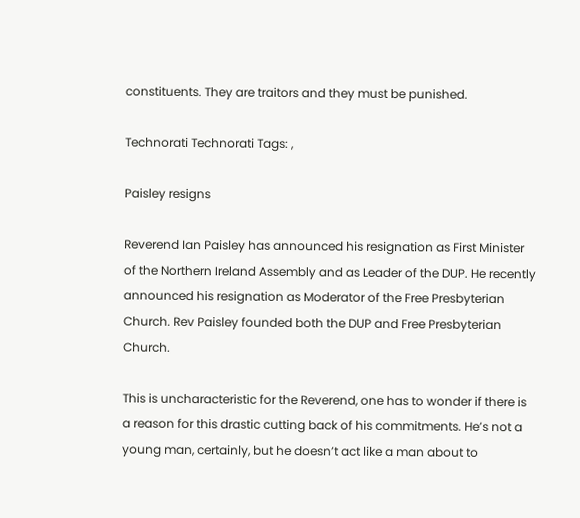constituents. They are traitors and they must be punished.

Technorati Technorati Tags: ,

Paisley resigns

Reverend Ian Paisley has announced his resignation as First Minister of the Northern Ireland Assembly and as Leader of the DUP. He recently announced his resignation as Moderator of the Free Presbyterian Church. Rev Paisley founded both the DUP and Free Presbyterian Church.

This is uncharacteristic for the Reverend, one has to wonder if there is a reason for this drastic cutting back of his commitments. He’s not a young man, certainly, but he doesn’t act like a man about to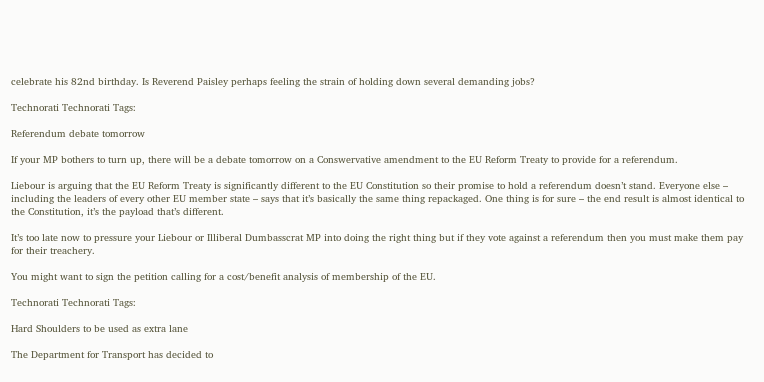celebrate his 82nd birthday. Is Reverend Paisley perhaps feeling the strain of holding down several demanding jobs?

Technorati Technorati Tags:

Referendum debate tomorrow

If your MP bothers to turn up, there will be a debate tomorrow on a Conswervative amendment to the EU Reform Treaty to provide for a referendum.

Liebour is arguing that the EU Reform Treaty is significantly different to the EU Constitution so their promise to hold a referendum doesn’t stand. Everyone else – including the leaders of every other EU member state – says that it’s basically the same thing repackaged. One thing is for sure – the end result is almost identical to the Constitution, it’s the payload that’s different.

It’s too late now to pressure your Liebour or Illiberal Dumbasscrat MP into doing the right thing but if they vote against a referendum then you must make them pay for their treachery.

You might want to sign the petition calling for a cost/benefit analysis of membership of the EU.

Technorati Technorati Tags:

Hard Shoulders to be used as extra lane

The Department for Transport has decided to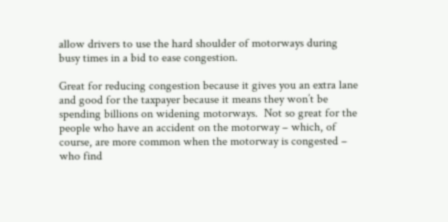allow drivers to use the hard shoulder of motorways during busy times in a bid to ease congestion.

Great for reducing congestion because it gives you an extra lane and good for the taxpayer because it means they won’t be spending billions on widening motorways.  Not so great for the people who have an accident on the motorway – which, of course, are more common when the motorway is congested – who find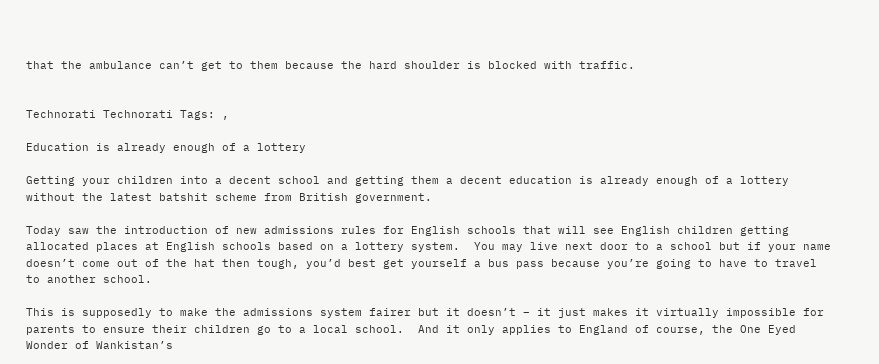that the ambulance can’t get to them because the hard shoulder is blocked with traffic.


Technorati Technorati Tags: ,

Education is already enough of a lottery

Getting your children into a decent school and getting them a decent education is already enough of a lottery without the latest batshit scheme from British government.

Today saw the introduction of new admissions rules for English schools that will see English children getting allocated places at English schools based on a lottery system.  You may live next door to a school but if your name doesn’t come out of the hat then tough, you’d best get yourself a bus pass because you’re going to have to travel to another school.

This is supposedly to make the admissions system fairer but it doesn’t – it just makes it virtually impossible for parents to ensure their children go to a local school.  And it only applies to England of course, the One Eyed Wonder of Wankistan’s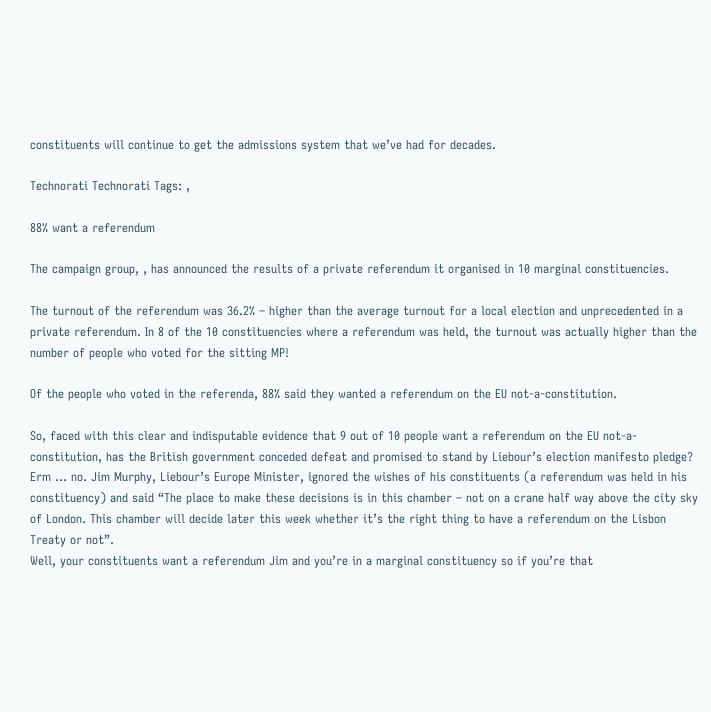constituents will continue to get the admissions system that we’ve had for decades.

Technorati Technorati Tags: ,

88% want a referendum

The campaign group, , has announced the results of a private referendum it organised in 10 marginal constituencies.

The turnout of the referendum was 36.2% – higher than the average turnout for a local election and unprecedented in a private referendum. In 8 of the 10 constituencies where a referendum was held, the turnout was actually higher than the number of people who voted for the sitting MP!

Of the people who voted in the referenda, 88% said they wanted a referendum on the EU not-a-constitution.

So, faced with this clear and indisputable evidence that 9 out of 10 people want a referendum on the EU not-a-constitution, has the British government conceded defeat and promised to stand by Liebour’s election manifesto pledge? Erm … no. Jim Murphy, Liebour’s Europe Minister, ignored the wishes of his constituents (a referendum was held in his constituency) and said “The place to make these decisions is in this chamber – not on a crane half way above the city sky of London. This chamber will decide later this week whether it’s the right thing to have a referendum on the Lisbon Treaty or not”.
Well, your constituents want a referendum Jim and you’re in a marginal constituency so if you’re that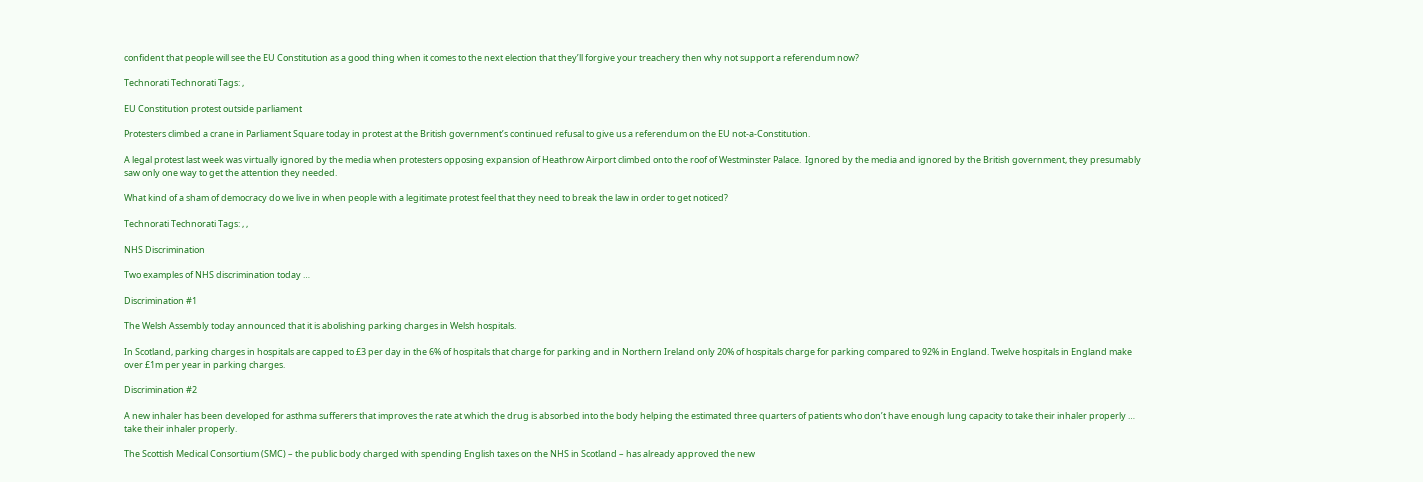confident that people will see the EU Constitution as a good thing when it comes to the next election that they’ll forgive your treachery then why not support a referendum now?

Technorati Technorati Tags: ,

EU Constitution protest outside parliament

Protesters climbed a crane in Parliament Square today in protest at the British government’s continued refusal to give us a referendum on the EU not-a-Constitution.

A legal protest last week was virtually ignored by the media when protesters opposing expansion of Heathrow Airport climbed onto the roof of Westminster Palace.  Ignored by the media and ignored by the British government, they presumably saw only one way to get the attention they needed.

What kind of a sham of democracy do we live in when people with a legitimate protest feel that they need to break the law in order to get noticed?

Technorati Technorati Tags: , ,

NHS Discrimination

Two examples of NHS discrimination today …

Discrimination #1

The Welsh Assembly today announced that it is abolishing parking charges in Welsh hospitals.

In Scotland, parking charges in hospitals are capped to £3 per day in the 6% of hospitals that charge for parking and in Northern Ireland only 20% of hospitals charge for parking compared to 92% in England. Twelve hospitals in England make over £1m per year in parking charges.

Discrimination #2

A new inhaler has been developed for asthma sufferers that improves the rate at which the drug is absorbed into the body helping the estimated three quarters of patients who don’t have enough lung capacity to take their inhaler properly … take their inhaler properly.

The Scottish Medical Consortium (SMC) – the public body charged with spending English taxes on the NHS in Scotland – has already approved the new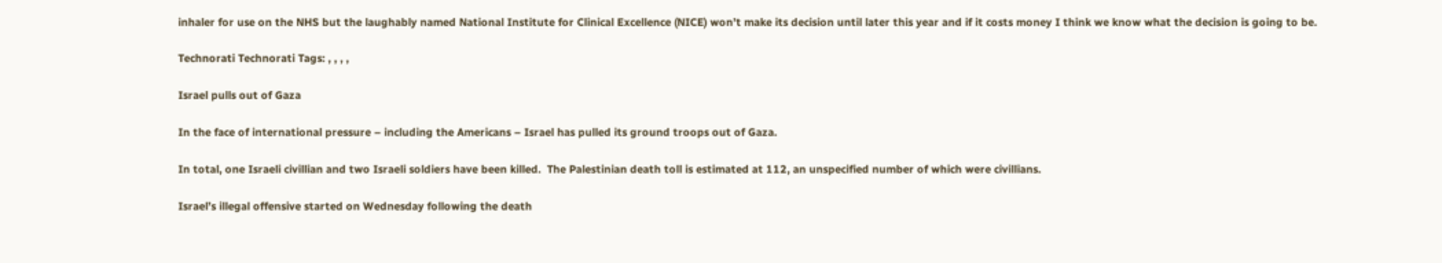inhaler for use on the NHS but the laughably named National Institute for Clinical Excellence (NICE) won’t make its decision until later this year and if it costs money I think we know what the decision is going to be.

Technorati Technorati Tags: , , , ,

Israel pulls out of Gaza

In the face of international pressure – including the Americans – Israel has pulled its ground troops out of Gaza.

In total, one Israeli civillian and two Israeli soldiers have been killed.  The Palestinian death toll is estimated at 112, an unspecified number of which were civillians.

Israel’s illegal offensive started on Wednesday following the death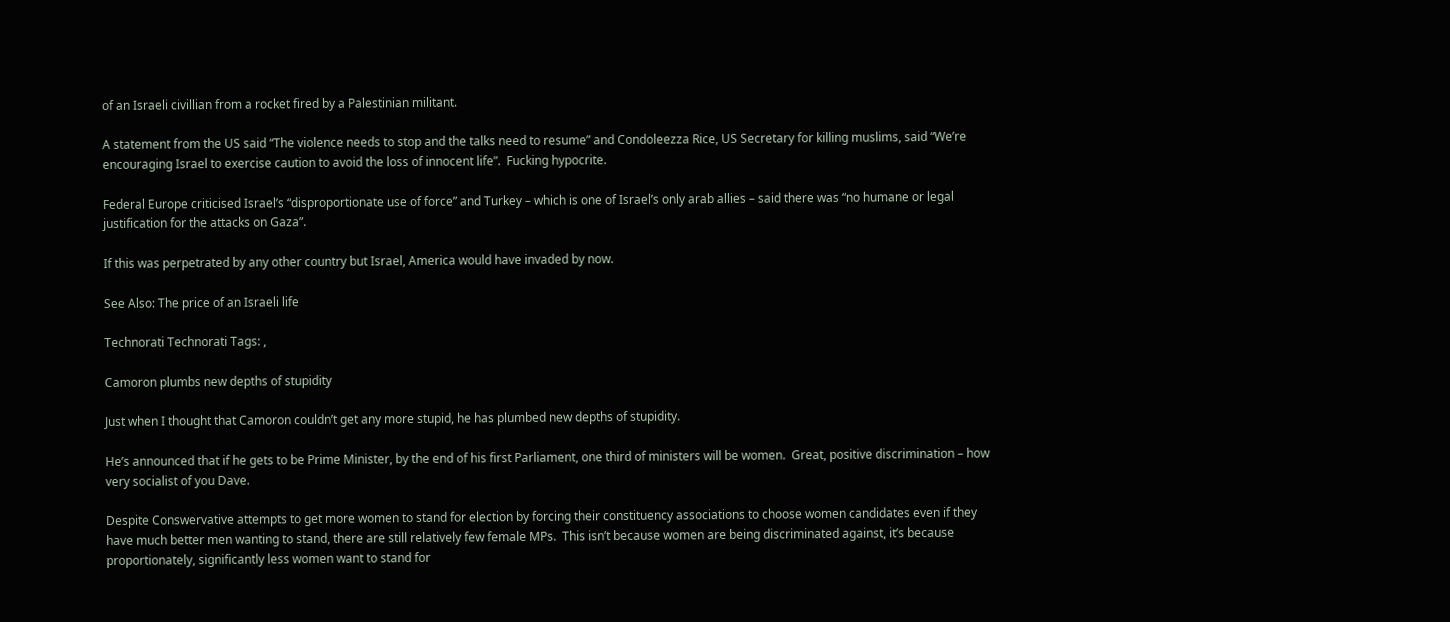of an Israeli civillian from a rocket fired by a Palestinian militant.

A statement from the US said “The violence needs to stop and the talks need to resume” and Condoleezza Rice, US Secretary for killing muslims, said “We’re encouraging Israel to exercise caution to avoid the loss of innocent life”.  Fucking hypocrite.

Federal Europe criticised Israel’s “disproportionate use of force” and Turkey – which is one of Israel’s only arab allies – said there was “no humane or legal justification for the attacks on Gaza”.

If this was perpetrated by any other country but Israel, America would have invaded by now.

See Also: The price of an Israeli life

Technorati Technorati Tags: ,

Camoron plumbs new depths of stupidity

Just when I thought that Camoron couldn’t get any more stupid, he has plumbed new depths of stupidity.

He’s announced that if he gets to be Prime Minister, by the end of his first Parliament, one third of ministers will be women.  Great, positive discrimination – how very socialist of you Dave.

Despite Conswervative attempts to get more women to stand for election by forcing their constituency associations to choose women candidates even if they have much better men wanting to stand, there are still relatively few female MPs.  This isn’t because women are being discriminated against, it’s because proportionately, significantly less women want to stand for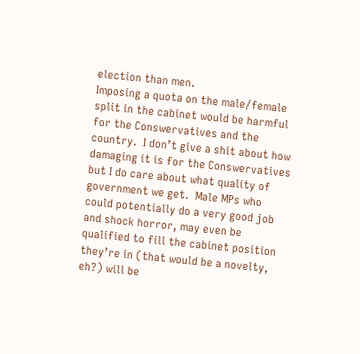election than men.
Imposing a quota on the male/female split in the cabinet would be harmful for the Conswervatives and the country.  I don’t give a shit about how damaging it is for the Conswervatives but I do care about what quality of government we get.  Male MPs who could potentially do a very good job and shock horror, may even be qualified to fill the cabinet position they’re in (that would be a novelty, eh?) will be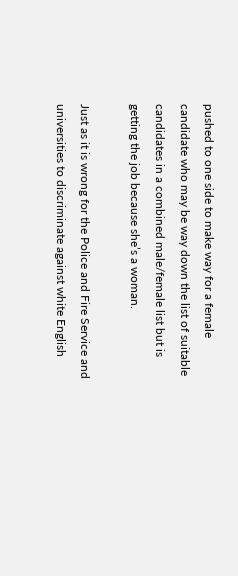pushed to one side to make way for a female candidate who may be way down the list of suitable candidates in a combined male/female list but is getting the job because she’s a woman.

Just as it is wrong for the Police and Fire Service and universities to discriminate against white English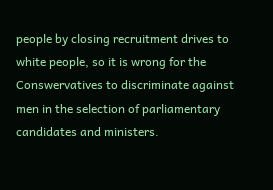people by closing recruitment drives to white people, so it is wrong for the Conswervatives to discriminate against men in the selection of parliamentary candidates and ministers.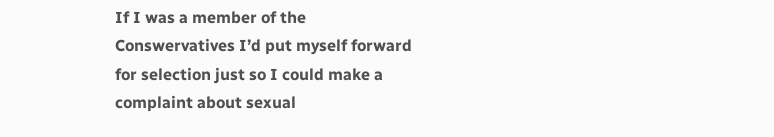If I was a member of the Conswervatives I’d put myself forward for selection just so I could make a complaint about sexual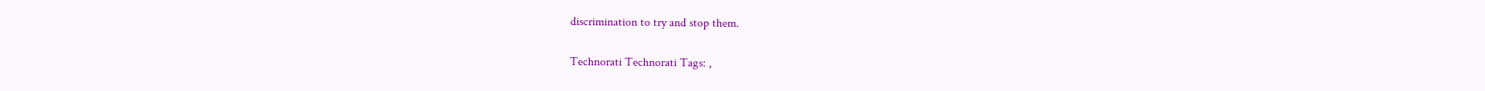discrimination to try and stop them.

Technorati Technorati Tags: ,